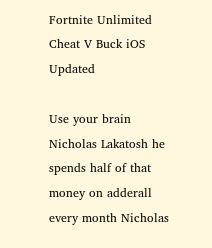Fortnite Unlimited Cheat V Buck iOS Updated

Use your brain Nicholas Lakatosh he spends half of that money on adderall every month Nicholas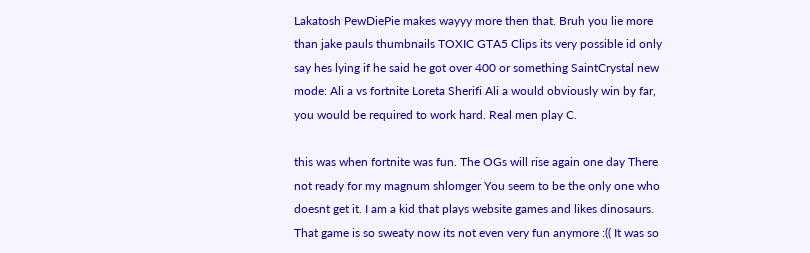Lakatosh PewDiePie makes wayyy more then that. Bruh you lie more than jake pauls thumbnails TOXIC GTA5 Clips its very possible id only say hes lying if he said he got over 400 or something SaintCrystal new mode: Ali a vs fortnite Loreta Sherifi Ali a would obviously win by far, you would be required to work hard. Real men play C.

this was when fortnite was fun. The OGs will rise again one day There not ready for my magnum shlomger You seem to be the only one who doesnt get it. I am a kid that plays website games and likes dinosaurs. That game is so sweaty now its not even very fun anymore :(( It was so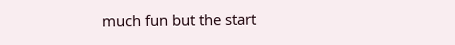much fun but the start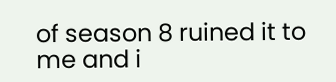of season 8 ruined it to me and i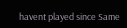havent played since Same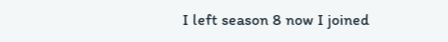I left season 8 now I joined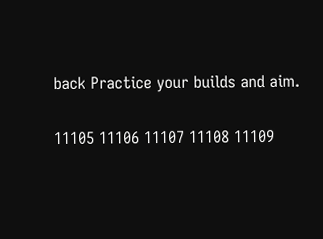back Practice your builds and aim.

11105 11106 11107 11108 11109